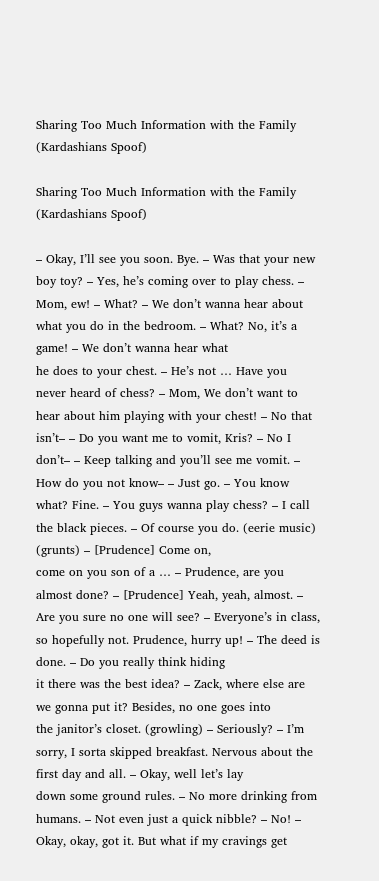Sharing Too Much Information with the Family (Kardashians Spoof)

Sharing Too Much Information with the Family (Kardashians Spoof)

– Okay, I’ll see you soon. Bye. – Was that your new boy toy? – Yes, he’s coming over to play chess. – Mom, ew! – What? – We don’t wanna hear about
what you do in the bedroom. – What? No, it’s a game! – We don’t wanna hear what
he does to your chest. – He’s not … Have you never heard of chess? – Mom, We don’t want to hear about him playing with your chest! – No that isn’t– – Do you want me to vomit, Kris? – No I don’t– – Keep talking and you’ll see me vomit. – How do you not know– – Just go. – You know what? Fine. – You guys wanna play chess? – I call the black pieces. – Of course you do. (eerie music) (grunts) – [Prudence] Come on,
come on you son of a … – Prudence, are you almost done? – [Prudence] Yeah, yeah, almost. – Are you sure no one will see? – Everyone’s in class, so hopefully not. Prudence, hurry up! – The deed is done. – Do you really think hiding
it there was the best idea? – Zack, where else are we gonna put it? Besides, no one goes into
the janitor’s closet. (growling) – Seriously? – I’m sorry, I sorta skipped breakfast. Nervous about the first day and all. – Okay, well let’s lay
down some ground rules. – No more drinking from humans. – Not even just a quick nibble? – No! – Okay, okay, got it. But what if my cravings get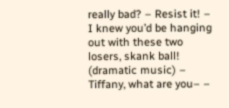really bad? – Resist it! – I knew you’d be hanging
out with these two losers, skank ball! (dramatic music) – Tiffany, what are you– –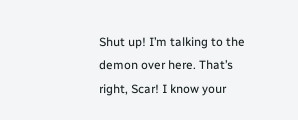Shut up! I’m talking to the demon over here. That’s right, Scar! I know your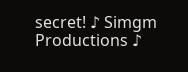secret! ♪ Simgm Productions ♪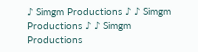♪ Simgm Productions ♪ ♪ Simgm Productions ♪ ♪ Simgm Productions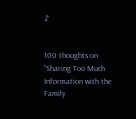♪


100 thoughts on “Sharing Too Much Information with the Family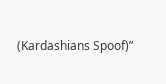(Kardashians Spoof)”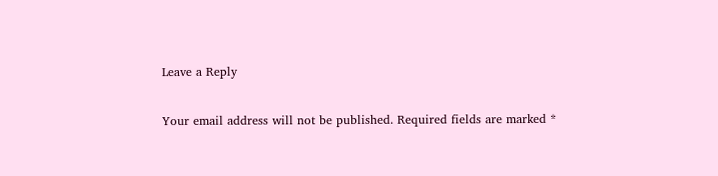Leave a Reply

Your email address will not be published. Required fields are marked *